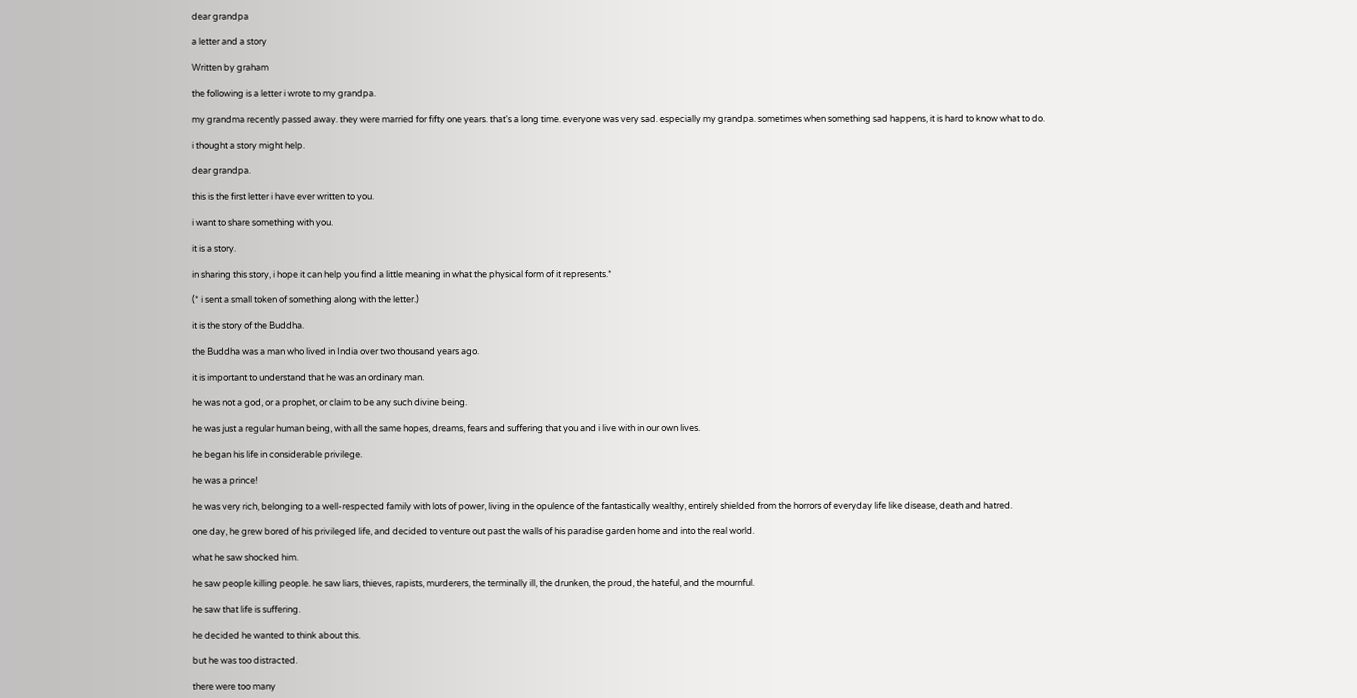dear grandpa

a letter and a story

Written by graham

the following is a letter i wrote to my grandpa.

my grandma recently passed away. they were married for fifty one years. that's a long time. everyone was very sad. especially my grandpa. sometimes when something sad happens, it is hard to know what to do.

i thought a story might help.

dear grandpa.

this is the first letter i have ever written to you.

i want to share something with you.

it is a story.

in sharing this story, i hope it can help you find a little meaning in what the physical form of it represents.*

(* i sent a small token of something along with the letter.)

it is the story of the Buddha.

the Buddha was a man who lived in India over two thousand years ago.

it is important to understand that he was an ordinary man.

he was not a god, or a prophet, or claim to be any such divine being.

he was just a regular human being, with all the same hopes, dreams, fears and suffering that you and i live with in our own lives.

he began his life in considerable privilege.

he was a prince!

he was very rich, belonging to a well-respected family with lots of power, living in the opulence of the fantastically wealthy, entirely shielded from the horrors of everyday life like disease, death and hatred.

one day, he grew bored of his privileged life, and decided to venture out past the walls of his paradise garden home and into the real world.

what he saw shocked him.

he saw people killing people. he saw liars, thieves, rapists, murderers, the terminally ill, the drunken, the proud, the hateful, and the mournful.

he saw that life is suffering.

he decided he wanted to think about this.

but he was too distracted.

there were too many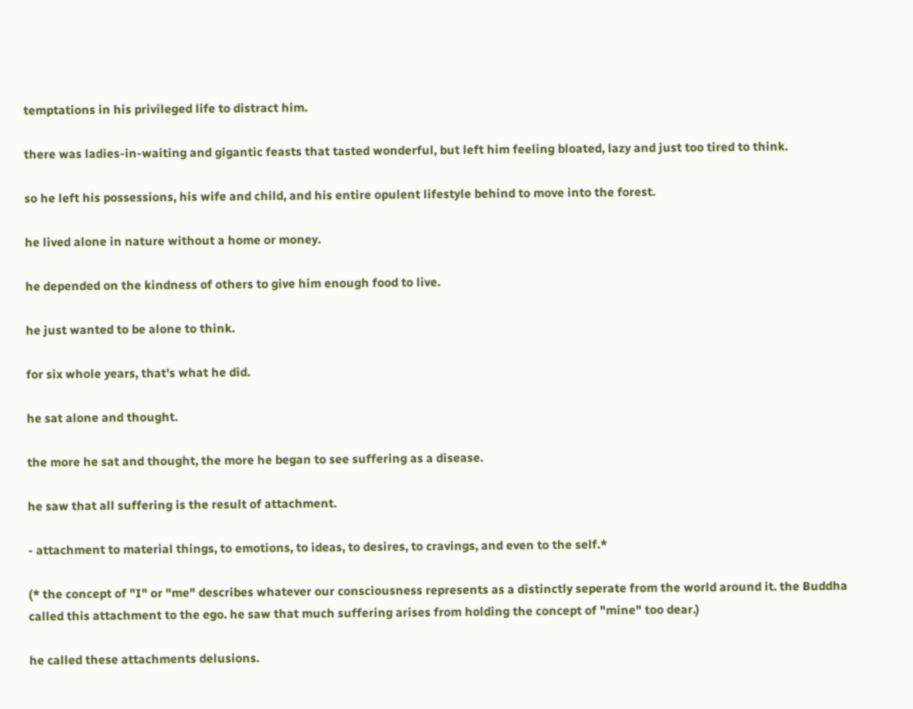temptations in his privileged life to distract him.

there was ladies-in-waiting and gigantic feasts that tasted wonderful, but left him feeling bloated, lazy and just too tired to think.

so he left his possessions, his wife and child, and his entire opulent lifestyle behind to move into the forest.

he lived alone in nature without a home or money.

he depended on the kindness of others to give him enough food to live.

he just wanted to be alone to think.

for six whole years, that's what he did.

he sat alone and thought.

the more he sat and thought, the more he began to see suffering as a disease.

he saw that all suffering is the result of attachment.

- attachment to material things, to emotions, to ideas, to desires, to cravings, and even to the self.*

(* the concept of "I" or "me" describes whatever our consciousness represents as a distinctly seperate from the world around it. the Buddha called this attachment to the ego. he saw that much suffering arises from holding the concept of "mine" too dear.)

he called these attachments delusions.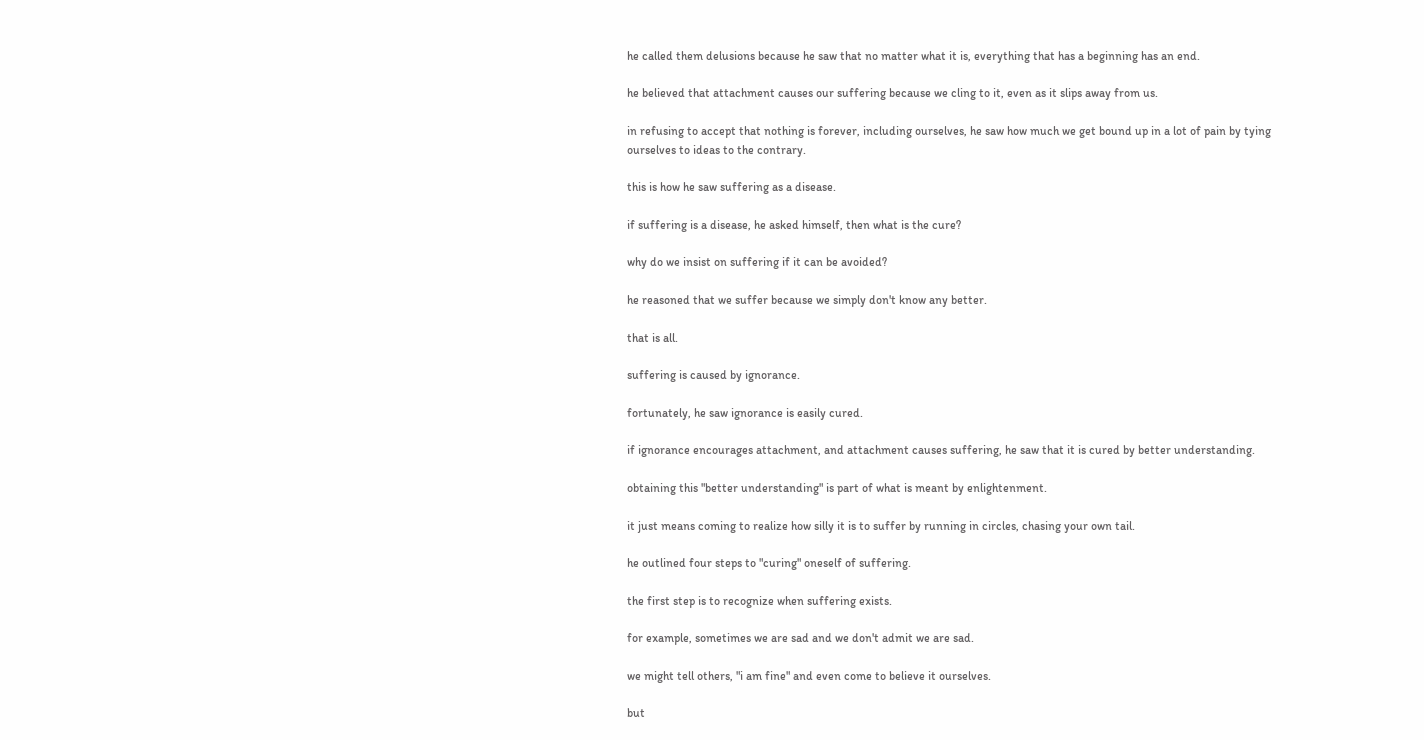he called them delusions because he saw that no matter what it is, everything that has a beginning has an end.

he believed that attachment causes our suffering because we cling to it, even as it slips away from us.

in refusing to accept that nothing is forever, including ourselves, he saw how much we get bound up in a lot of pain by tying ourselves to ideas to the contrary.

this is how he saw suffering as a disease.

if suffering is a disease, he asked himself, then what is the cure?

why do we insist on suffering if it can be avoided?

he reasoned that we suffer because we simply don't know any better.

that is all.

suffering is caused by ignorance.

fortunately, he saw ignorance is easily cured.

if ignorance encourages attachment, and attachment causes suffering, he saw that it is cured by better understanding.

obtaining this "better understanding" is part of what is meant by enlightenment.

it just means coming to realize how silly it is to suffer by running in circles, chasing your own tail.

he outlined four steps to "curing" oneself of suffering.

the first step is to recognize when suffering exists.

for example, sometimes we are sad and we don't admit we are sad.

we might tell others, "i am fine" and even come to believe it ourselves.

but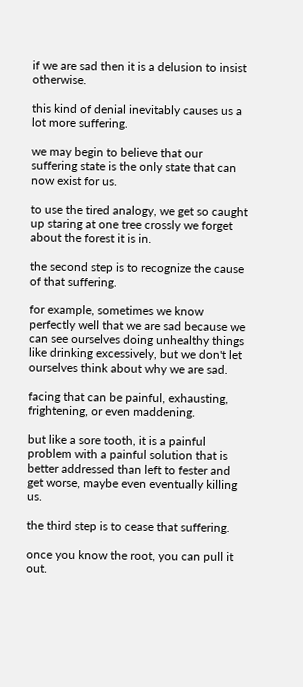if we are sad then it is a delusion to insist otherwise.

this kind of denial inevitably causes us a lot more suffering.

we may begin to believe that our suffering state is the only state that can now exist for us.

to use the tired analogy, we get so caught up staring at one tree crossly we forget about the forest it is in.

the second step is to recognize the cause of that suffering.

for example, sometimes we know perfectly well that we are sad because we can see ourselves doing unhealthy things like drinking excessively, but we don't let ourselves think about why we are sad.

facing that can be painful, exhausting, frightening, or even maddening.

but like a sore tooth, it is a painful problem with a painful solution that is better addressed than left to fester and get worse, maybe even eventually killing us.

the third step is to cease that suffering.

once you know the root, you can pull it out.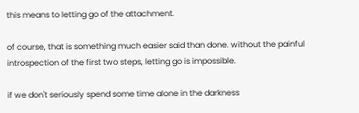this means to letting go of the attachment.

of course, that is something much easier said than done. without the painful introspection of the first two steps, letting go is impossible.

if we don't seriously spend some time alone in the darkness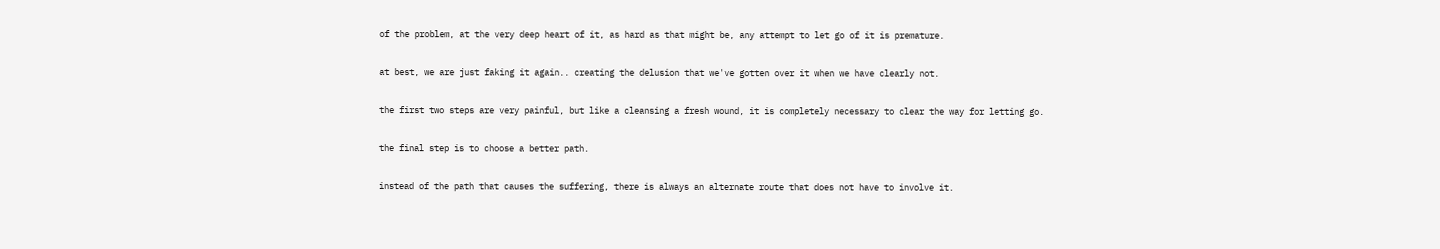of the problem, at the very deep heart of it, as hard as that might be, any attempt to let go of it is premature.

at best, we are just faking it again.. creating the delusion that we've gotten over it when we have clearly not.

the first two steps are very painful, but like a cleansing a fresh wound, it is completely necessary to clear the way for letting go.

the final step is to choose a better path.

instead of the path that causes the suffering, there is always an alternate route that does not have to involve it.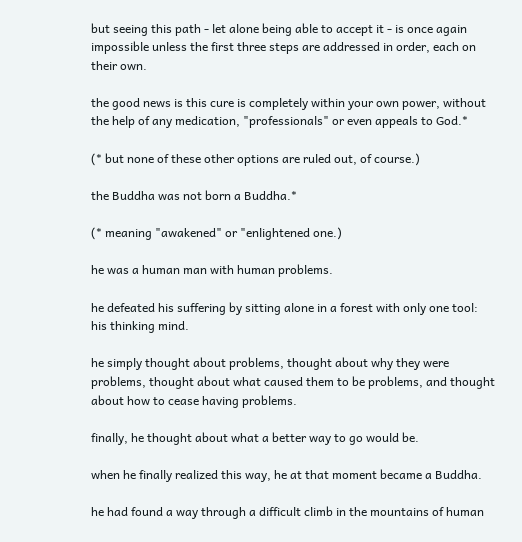but seeing this path - let alone being able to accept it - is once again impossible unless the first three steps are addressed in order, each on their own.

the good news is this cure is completely within your own power, without the help of any medication, "professionals" or even appeals to God.*

(* but none of these other options are ruled out, of course.)

the Buddha was not born a Buddha.*

(* meaning "awakened" or "enlightened one.)

he was a human man with human problems.

he defeated his suffering by sitting alone in a forest with only one tool: his thinking mind.

he simply thought about problems, thought about why they were problems, thought about what caused them to be problems, and thought about how to cease having problems.

finally, he thought about what a better way to go would be.

when he finally realized this way, he at that moment became a Buddha.

he had found a way through a difficult climb in the mountains of human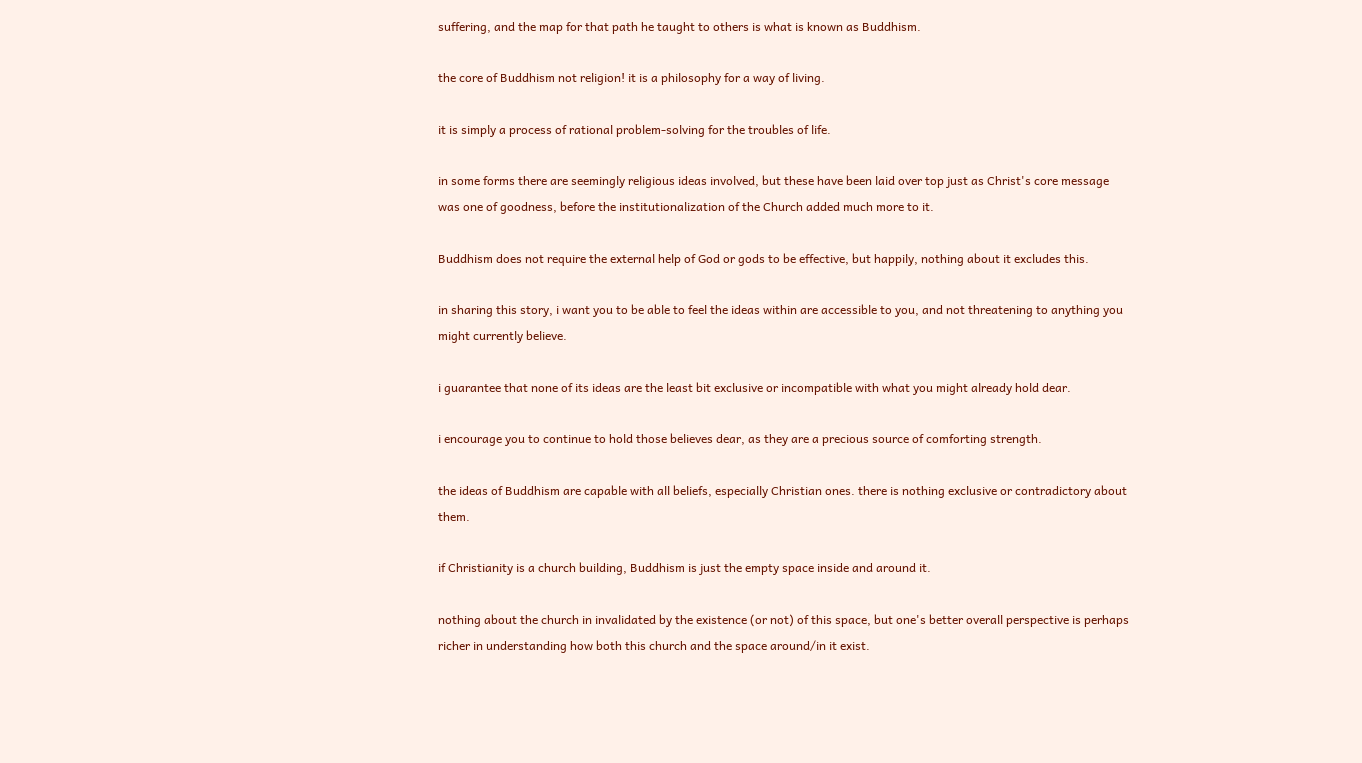suffering, and the map for that path he taught to others is what is known as Buddhism.

the core of Buddhism not religion! it is a philosophy for a way of living.

it is simply a process of rational problem-solving for the troubles of life.

in some forms there are seemingly religious ideas involved, but these have been laid over top just as Christ's core message was one of goodness, before the institutionalization of the Church added much more to it.

Buddhism does not require the external help of God or gods to be effective, but happily, nothing about it excludes this.

in sharing this story, i want you to be able to feel the ideas within are accessible to you, and not threatening to anything you might currently believe.

i guarantee that none of its ideas are the least bit exclusive or incompatible with what you might already hold dear.

i encourage you to continue to hold those believes dear, as they are a precious source of comforting strength.

the ideas of Buddhism are capable with all beliefs, especially Christian ones. there is nothing exclusive or contradictory about them.

if Christianity is a church building, Buddhism is just the empty space inside and around it.

nothing about the church in invalidated by the existence (or not) of this space, but one's better overall perspective is perhaps richer in understanding how both this church and the space around/in it exist.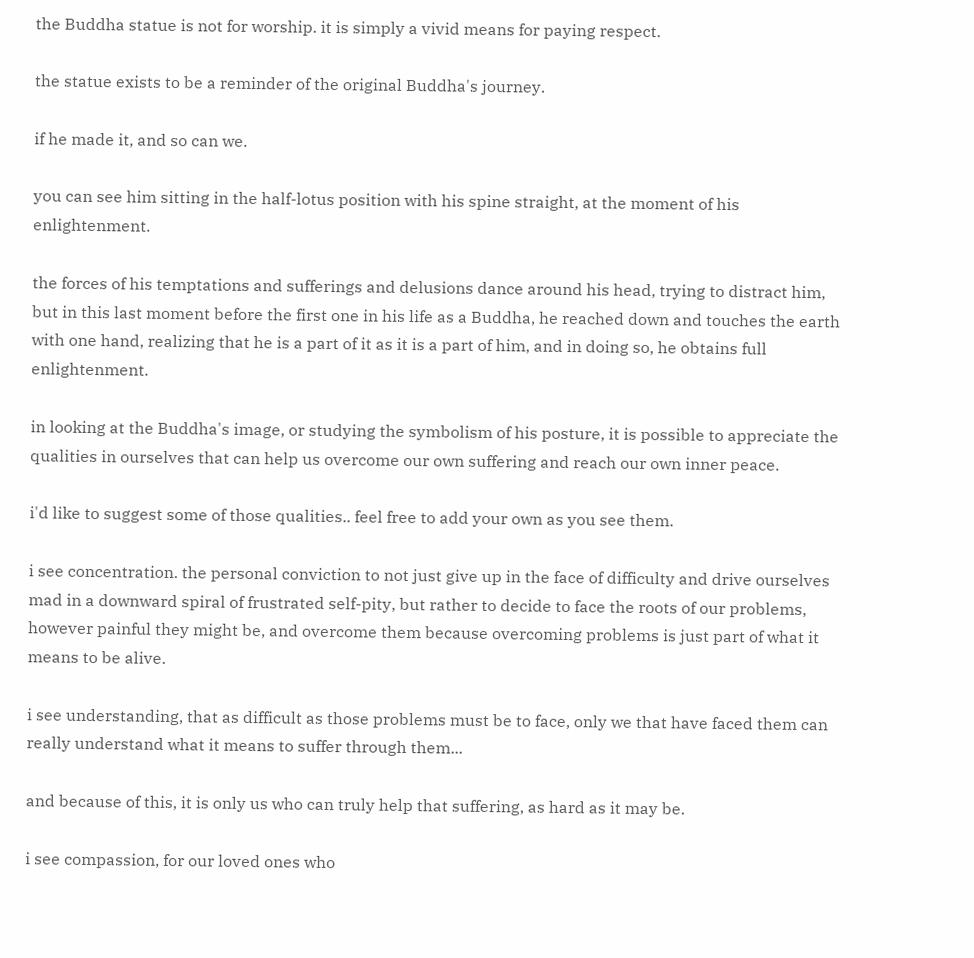the Buddha statue is not for worship. it is simply a vivid means for paying respect.

the statue exists to be a reminder of the original Buddha's journey.

if he made it, and so can we.

you can see him sitting in the half-lotus position with his spine straight, at the moment of his enlightenment.

the forces of his temptations and sufferings and delusions dance around his head, trying to distract him, but in this last moment before the first one in his life as a Buddha, he reached down and touches the earth with one hand, realizing that he is a part of it as it is a part of him, and in doing so, he obtains full enlightenment.

in looking at the Buddha's image, or studying the symbolism of his posture, it is possible to appreciate the qualities in ourselves that can help us overcome our own suffering and reach our own inner peace.

i'd like to suggest some of those qualities.. feel free to add your own as you see them.

i see concentration. the personal conviction to not just give up in the face of difficulty and drive ourselves mad in a downward spiral of frustrated self-pity, but rather to decide to face the roots of our problems, however painful they might be, and overcome them because overcoming problems is just part of what it means to be alive.

i see understanding, that as difficult as those problems must be to face, only we that have faced them can really understand what it means to suffer through them...

and because of this, it is only us who can truly help that suffering, as hard as it may be.

i see compassion, for our loved ones who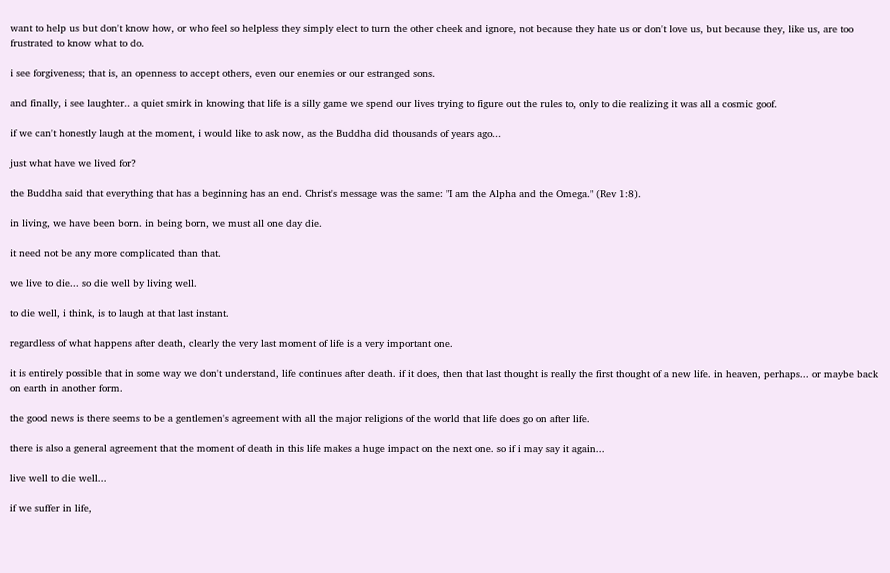want to help us but don't know how, or who feel so helpless they simply elect to turn the other cheek and ignore, not because they hate us or don't love us, but because they, like us, are too frustrated to know what to do.

i see forgiveness; that is, an openness to accept others, even our enemies or our estranged sons.

and finally, i see laughter.. a quiet smirk in knowing that life is a silly game we spend our lives trying to figure out the rules to, only to die realizing it was all a cosmic goof.

if we can't honestly laugh at the moment, i would like to ask now, as the Buddha did thousands of years ago...

just what have we lived for?

the Buddha said that everything that has a beginning has an end. Christ's message was the same: "I am the Alpha and the Omega." (Rev 1:8).

in living, we have been born. in being born, we must all one day die.

it need not be any more complicated than that.

we live to die... so die well by living well.

to die well, i think, is to laugh at that last instant.

regardless of what happens after death, clearly the very last moment of life is a very important one.

it is entirely possible that in some way we don't understand, life continues after death. if it does, then that last thought is really the first thought of a new life. in heaven, perhaps... or maybe back on earth in another form.

the good news is there seems to be a gentlemen's agreement with all the major religions of the world that life does go on after life.

there is also a general agreement that the moment of death in this life makes a huge impact on the next one. so if i may say it again...

live well to die well...

if we suffer in life,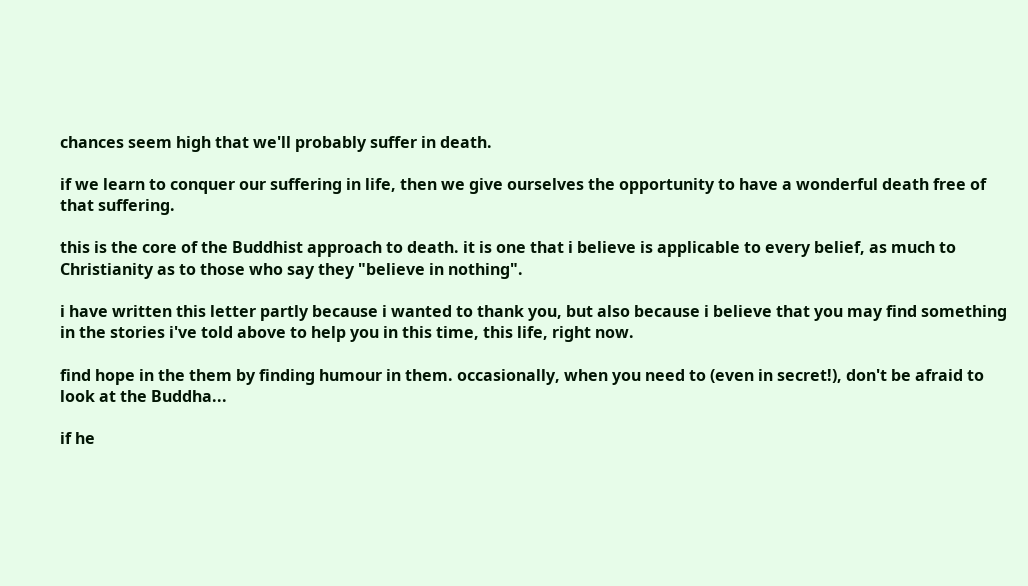chances seem high that we'll probably suffer in death.

if we learn to conquer our suffering in life, then we give ourselves the opportunity to have a wonderful death free of that suffering.

this is the core of the Buddhist approach to death. it is one that i believe is applicable to every belief, as much to Christianity as to those who say they "believe in nothing".

i have written this letter partly because i wanted to thank you, but also because i believe that you may find something in the stories i've told above to help you in this time, this life, right now.

find hope in the them by finding humour in them. occasionally, when you need to (even in secret!), don't be afraid to look at the Buddha...

if he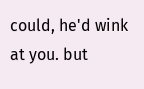could, he'd wink at you. but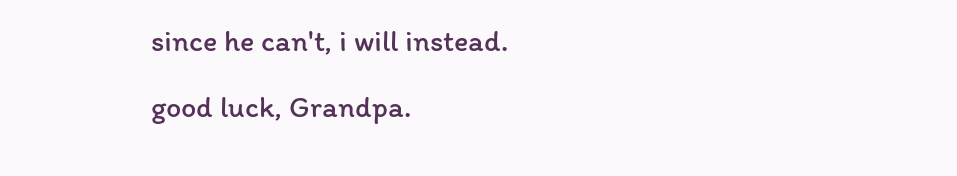since he can't, i will instead.

good luck, Grandpa.